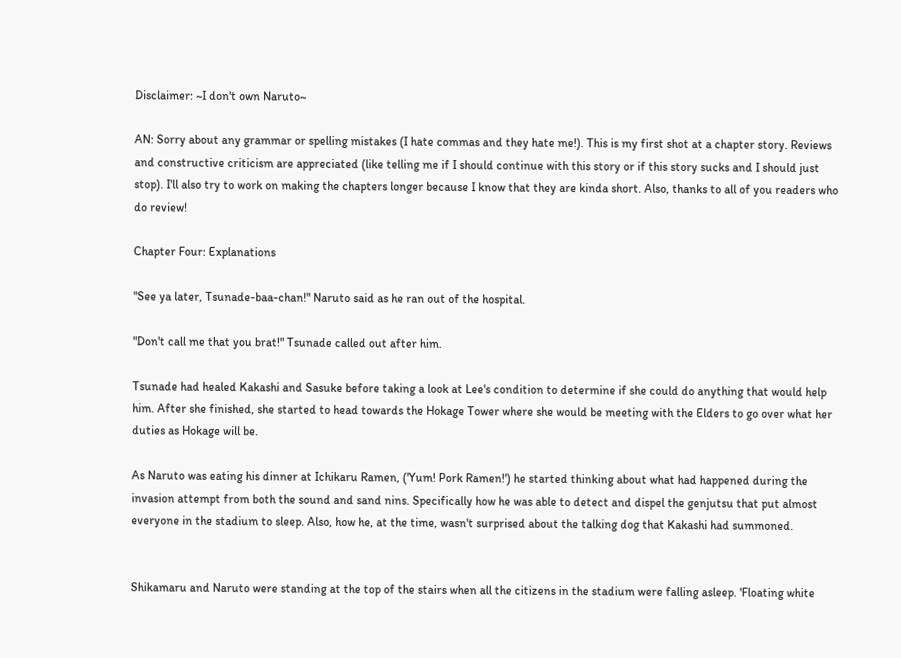Disclaimer: ~I don't own Naruto~

AN: Sorry about any grammar or spelling mistakes (I hate commas and they hate me!). This is my first shot at a chapter story. Reviews and constructive criticism are appreciated (like telling me if I should continue with this story or if this story sucks and I should just stop). I'll also try to work on making the chapters longer because I know that they are kinda short. Also, thanks to all of you readers who do review!

Chapter Four: Explanations

"See ya later, Tsunade-baa-chan!" Naruto said as he ran out of the hospital.

"Don't call me that you brat!" Tsunade called out after him.

Tsunade had healed Kakashi and Sasuke before taking a look at Lee's condition to determine if she could do anything that would help him. After she finished, she started to head towards the Hokage Tower where she would be meeting with the Elders to go over what her duties as Hokage will be.

As Naruto was eating his dinner at Ichikaru Ramen, ('Yum! Pork Ramen!') he started thinking about what had happened during the invasion attempt from both the sound and sand nins. Specifically how he was able to detect and dispel the genjutsu that put almost everyone in the stadium to sleep. Also, how he, at the time, wasn't surprised about the talking dog that Kakashi had summoned.


Shikamaru and Naruto were standing at the top of the stairs when all the citizens in the stadium were falling asleep. 'Floating white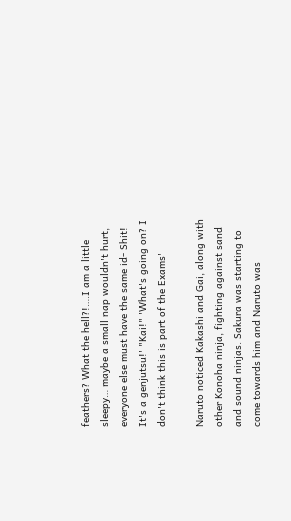feathers? What the hell?!….I am a little sleepy… maybe a small nap wouldn't hurt, everyone else must have the same id- Shit! It's a genjutsu!' "Kai!" 'What's going on? I don't think this is part of the Exams'

Naruto noticed Kakashi and Gai, along with other Konoha ninja, fighting against sand and sound ninjas. Sakura was starting to come towards him and Naruto was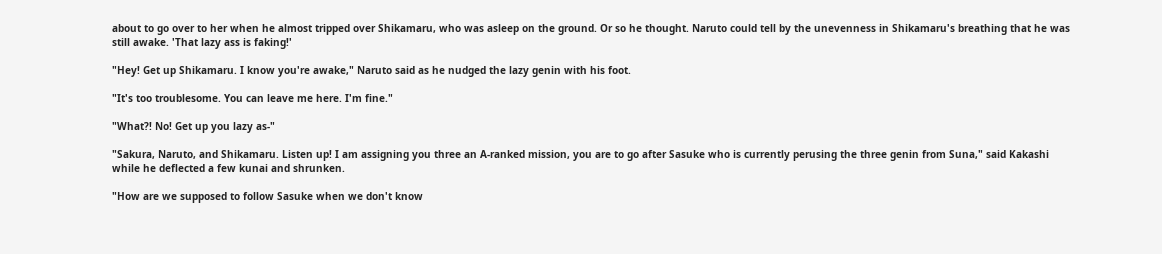about to go over to her when he almost tripped over Shikamaru, who was asleep on the ground. Or so he thought. Naruto could tell by the unevenness in Shikamaru's breathing that he was still awake. 'That lazy ass is faking!'

"Hey! Get up Shikamaru. I know you're awake," Naruto said as he nudged the lazy genin with his foot.

"It's too troublesome. You can leave me here. I'm fine."

"What?! No! Get up you lazy as-"

"Sakura, Naruto, and Shikamaru. Listen up! I am assigning you three an A-ranked mission, you are to go after Sasuke who is currently perusing the three genin from Suna," said Kakashi while he deflected a few kunai and shrunken.

"How are we supposed to follow Sasuke when we don't know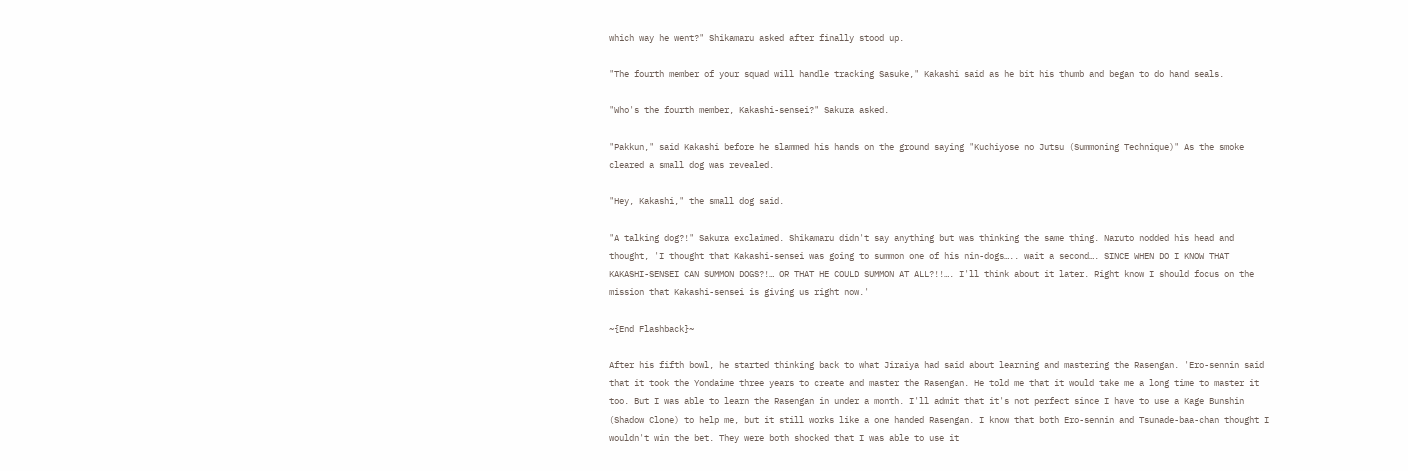which way he went?" Shikamaru asked after finally stood up.

"The fourth member of your squad will handle tracking Sasuke," Kakashi said as he bit his thumb and began to do hand seals.

"Who's the fourth member, Kakashi-sensei?" Sakura asked.

"Pakkun," said Kakashi before he slammed his hands on the ground saying "Kuchiyose no Jutsu (Summoning Technique)" As the smoke cleared a small dog was revealed.

"Hey, Kakashi," the small dog said.

"A talking dog?!" Sakura exclaimed. Shikamaru didn't say anything but was thinking the same thing. Naruto nodded his head and thought, 'I thought that Kakashi-sensei was going to summon one of his nin-dogs….. wait a second…. SINCE WHEN DO I KNOW THAT KAKASHI-SENSEI CAN SUMMON DOGS?!… OR THAT HE COULD SUMMON AT ALL?!!…. I'll think about it later. Right know I should focus on the mission that Kakashi-sensei is giving us right now.'

~{End Flashback}~

After his fifth bowl, he started thinking back to what Jiraiya had said about learning and mastering the Rasengan. 'Ero-sennin said that it took the Yondaime three years to create and master the Rasengan. He told me that it would take me a long time to master it too. But I was able to learn the Rasengan in under a month. I'll admit that it's not perfect since I have to use a Kage Bunshin (Shadow Clone) to help me, but it still works like a one handed Rasengan. I know that both Ero-sennin and Tsunade-baa-chan thought I wouldn't win the bet. They were both shocked that I was able to use it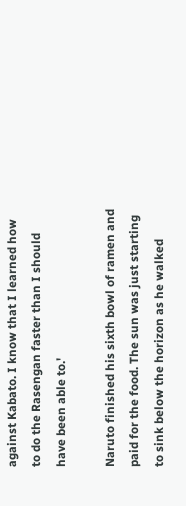against Kabato. I know that I learned how to do the Rasengan faster than I should have been able to.'

Naruto finished his sixth bowl of ramen and paid for the food. The sun was just starting to sink below the horizon as he walked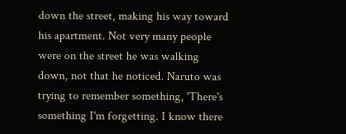down the street, making his way toward his apartment. Not very many people were on the street he was walking down, not that he noticed. Naruto was trying to remember something, 'There's something I'm forgetting. I know there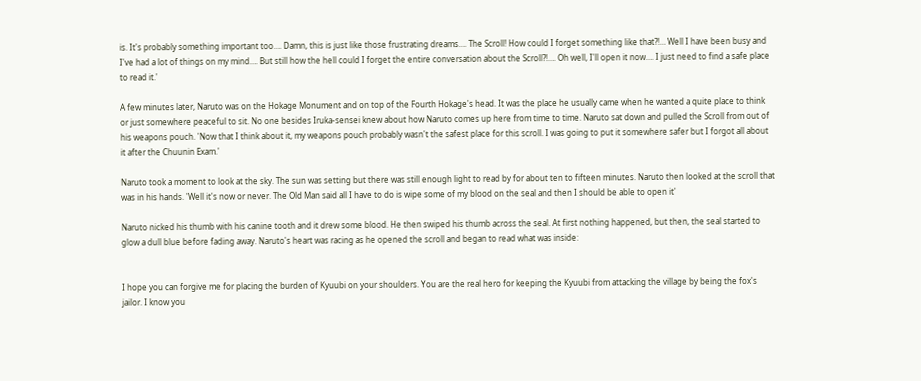is. It's probably something important too…. Damn, this is just like those frustrating dreams…. The Scroll! How could I forget something like that?!… Well I have been busy and I've had a lot of things on my mind…. But still how the hell could I forget the entire conversation about the Scroll?!…. Oh well, I'll open it now…. I just need to find a safe place to read it.'

A few minutes later, Naruto was on the Hokage Monument and on top of the Fourth Hokage's head. It was the place he usually came when he wanted a quite place to think or just somewhere peaceful to sit. No one besides Iruka-sensei knew about how Naruto comes up here from time to time. Naruto sat down and pulled the Scroll from out of his weapons pouch. 'Now that I think about it, my weapons pouch probably wasn't the safest place for this scroll. I was going to put it somewhere safer but I forgot all about it after the Chuunin Exam.'

Naruto took a moment to look at the sky. The sun was setting but there was still enough light to read by for about ten to fifteen minutes. Naruto then looked at the scroll that was in his hands. 'Well it's now or never. The Old Man said all I have to do is wipe some of my blood on the seal and then I should be able to open it'

Naruto nicked his thumb with his canine tooth and it drew some blood. He then swiped his thumb across the seal. At first nothing happened, but then, the seal started to glow a dull blue before fading away. Naruto's heart was racing as he opened the scroll and began to read what was inside:


I hope you can forgive me for placing the burden of Kyuubi on your shoulders. You are the real hero for keeping the Kyuubi from attacking the village by being the fox's jailor. I know you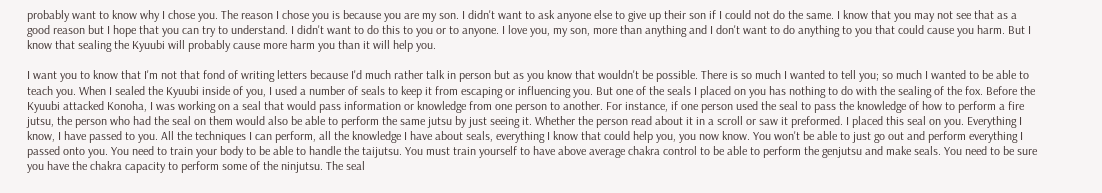probably want to know why I chose you. The reason I chose you is because you are my son. I didn't want to ask anyone else to give up their son if I could not do the same. I know that you may not see that as a good reason but I hope that you can try to understand. I didn't want to do this to you or to anyone. I love you, my son, more than anything and I don't want to do anything to you that could cause you harm. But I know that sealing the Kyuubi will probably cause more harm you than it will help you.

I want you to know that I'm not that fond of writing letters because I'd much rather talk in person but as you know that wouldn't be possible. There is so much I wanted to tell you; so much I wanted to be able to teach you. When I sealed the Kyuubi inside of you, I used a number of seals to keep it from escaping or influencing you. But one of the seals I placed on you has nothing to do with the sealing of the fox. Before the Kyuubi attacked Konoha, I was working on a seal that would pass information or knowledge from one person to another. For instance, if one person used the seal to pass the knowledge of how to perform a fire jutsu, the person who had the seal on them would also be able to perform the same jutsu by just seeing it. Whether the person read about it in a scroll or saw it preformed. I placed this seal on you. Everything I know, I have passed to you. All the techniques I can perform, all the knowledge I have about seals, everything I know that could help you, you now know. You won't be able to just go out and perform everything I passed onto you. You need to train your body to be able to handle the taijutsu. You must train yourself to have above average chakra control to be able to perform the genjutsu and make seals. You need to be sure you have the chakra capacity to perform some of the ninjutsu. The seal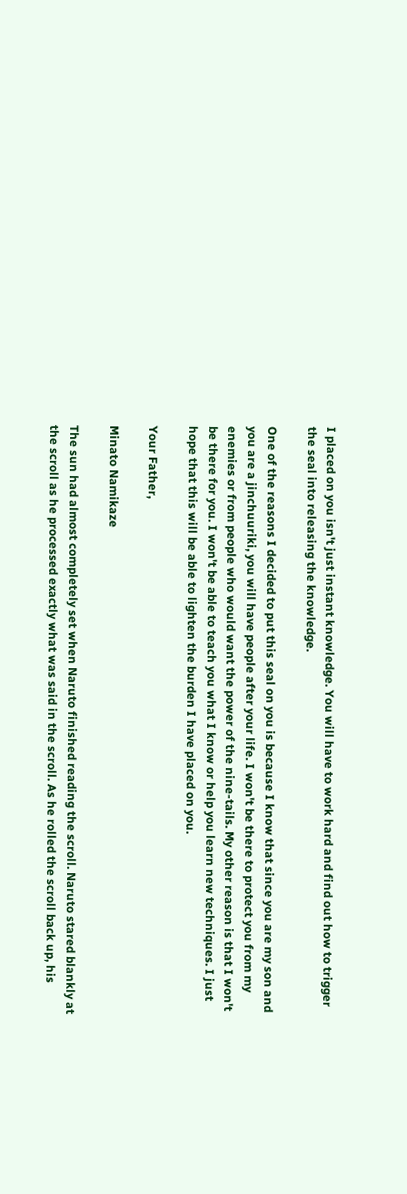I placed on you isn't just instant knowledge. You will have to work hard and find out how to trigger the seal into releasing the knowledge.

One of the reasons I decided to put this seal on you is because I know that since you are my son and you are a jinchuuriki, you will have people after your life. I won't be there to protect you from my enemies or from people who would want the power of the nine-tails. My other reason is that I won't be there for you. I won't be able to teach you what I know or help you learn new techniques. I just hope that this will be able to lighten the burden I have placed on you.

Your Father,

Minato Namikaze

The sun had almost completely set when Naruto finished reading the scroll. Naruto stared blankly at the scroll as he processed exactly what was said in the scroll. As he rolled the scroll back up, his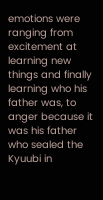emotions were ranging from excitement at learning new things and finally learning who his father was, to anger because it was his father who sealed the Kyuubi in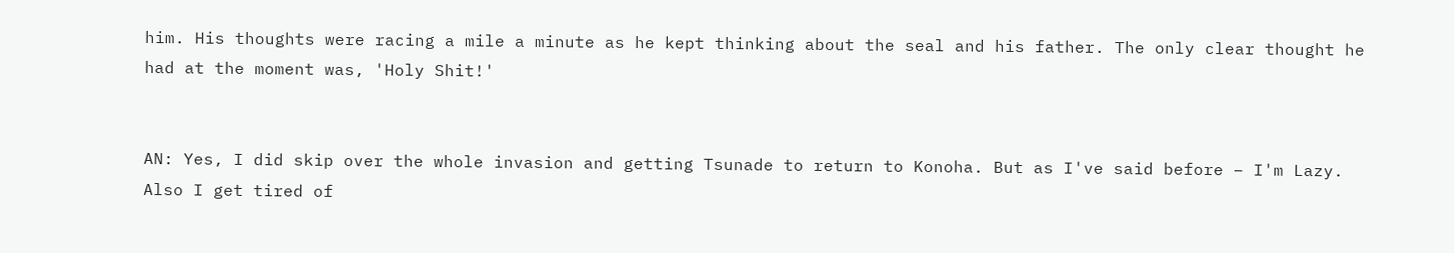him. His thoughts were racing a mile a minute as he kept thinking about the seal and his father. The only clear thought he had at the moment was, 'Holy Shit!'


AN: Yes, I did skip over the whole invasion and getting Tsunade to return to Konoha. But as I've said before – I'm Lazy. Also I get tired of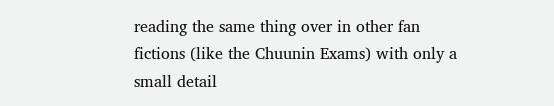reading the same thing over in other fan fictions (like the Chuunin Exams) with only a small detail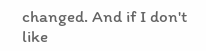changed. And if I don't like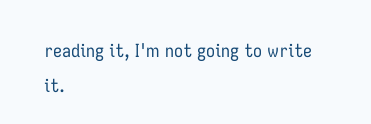reading it, I'm not going to write it.